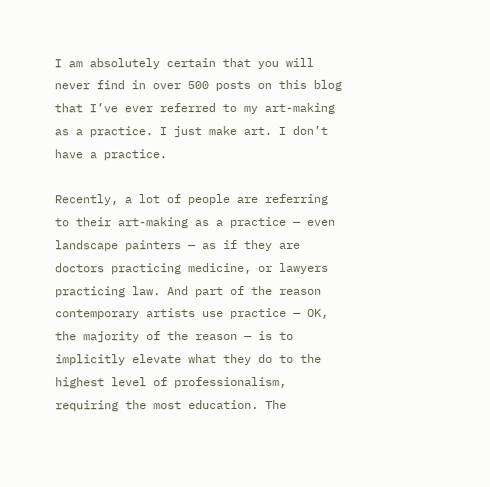I am absolutely certain that you will never find in over 500 posts on this blog that I’ve ever referred to my art-making as a practice. I just make art. I don’t have a practice.

Recently, a lot of people are referring to their art-making as a practice — even landscape painters — as if they are doctors practicing medicine, or lawyers practicing law. And part of the reason contemporary artists use practice — OK, the majority of the reason — is to implicitly elevate what they do to the highest level of professionalism, requiring the most education. The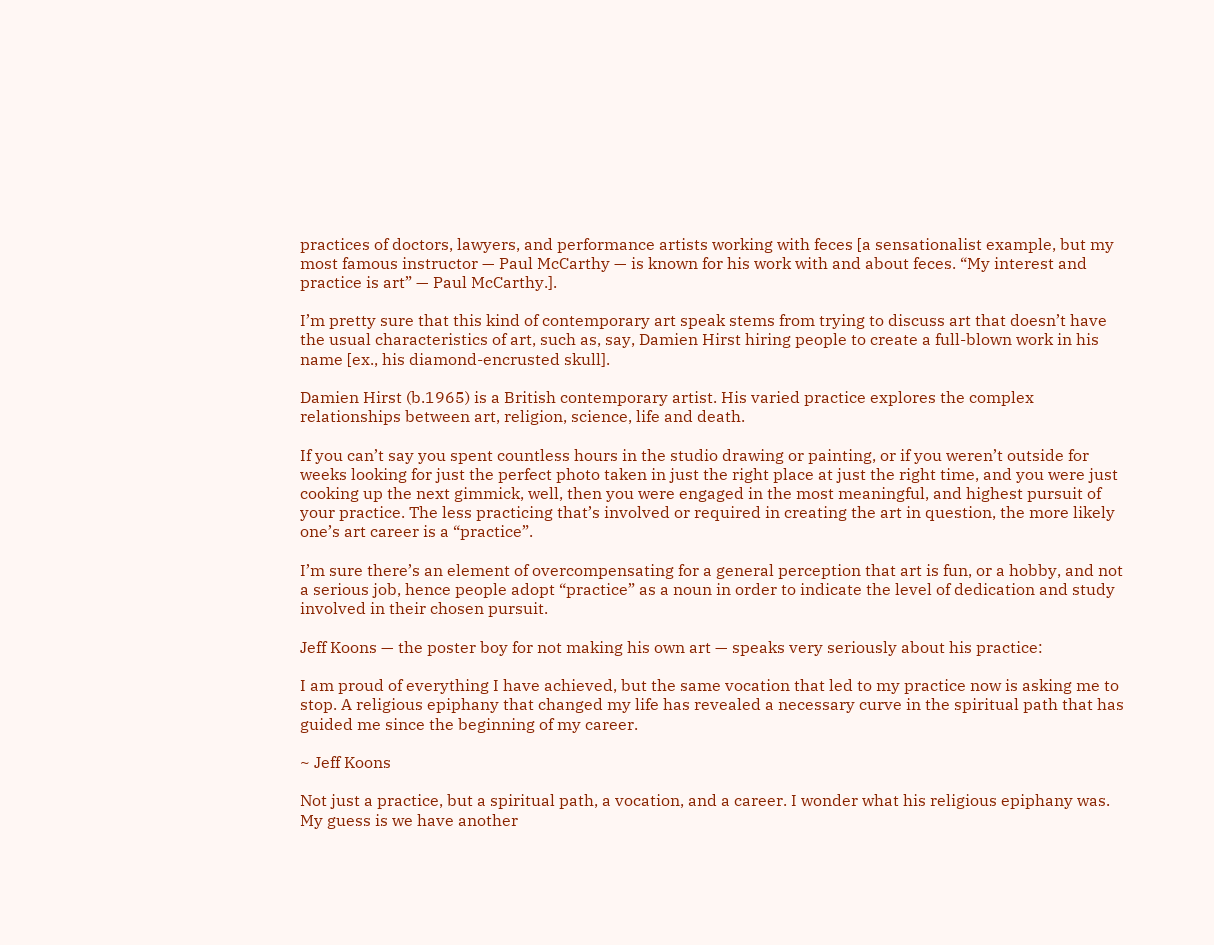practices of doctors, lawyers, and performance artists working with feces [a sensationalist example, but my most famous instructor — Paul McCarthy — is known for his work with and about feces. “My interest and practice is art” — Paul McCarthy.].

I’m pretty sure that this kind of contemporary art speak stems from trying to discuss art that doesn’t have the usual characteristics of art, such as, say, Damien Hirst hiring people to create a full-blown work in his name [ex., his diamond-encrusted skull].

Damien Hirst (b.1965) is a British contemporary artist. His varied practice explores the complex relationships between art, religion, science, life and death.

If you can’t say you spent countless hours in the studio drawing or painting, or if you weren’t outside for weeks looking for just the perfect photo taken in just the right place at just the right time, and you were just cooking up the next gimmick, well, then you were engaged in the most meaningful, and highest pursuit of your practice. The less practicing that’s involved or required in creating the art in question, the more likely one’s art career is a “practice”.

I’m sure there’s an element of overcompensating for a general perception that art is fun, or a hobby, and not a serious job, hence people adopt “practice” as a noun in order to indicate the level of dedication and study involved in their chosen pursuit.

Jeff Koons — the poster boy for not making his own art — speaks very seriously about his practice:

I am proud of everything I have achieved, but the same vocation that led to my practice now is asking me to stop. A religious epiphany that changed my life has revealed a necessary curve in the spiritual path that has guided me since the beginning of my career.

~ Jeff Koons

Not just a practice, but a spiritual path, a vocation, and a career. I wonder what his religious epiphany was. My guess is we have another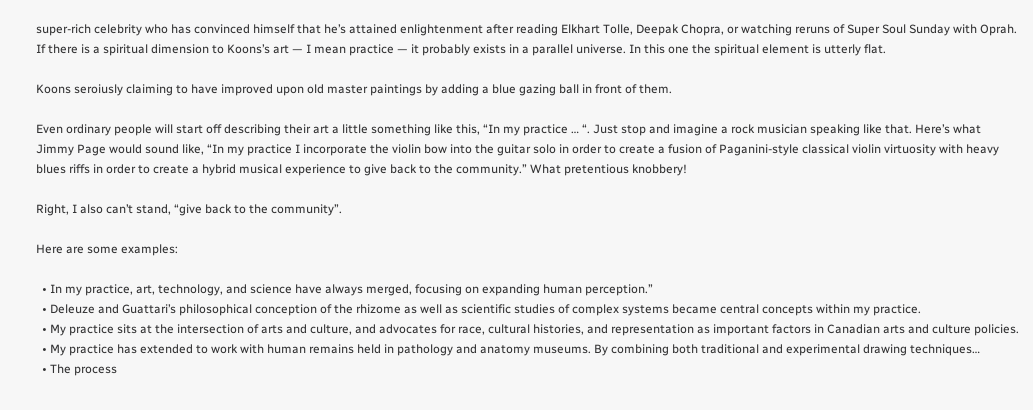super-rich celebrity who has convinced himself that he’s attained enlightenment after reading Elkhart Tolle, Deepak Chopra, or watching reruns of Super Soul Sunday with Oprah. If there is a spiritual dimension to Koons’s art — I mean practice — it probably exists in a parallel universe. In this one the spiritual element is utterly flat.

Koons seroiusly claiming to have improved upon old master paintings by adding a blue gazing ball in front of them.

Even ordinary people will start off describing their art a little something like this, “In my practice … “. Just stop and imagine a rock musician speaking like that. Here’s what Jimmy Page would sound like, “In my practice I incorporate the violin bow into the guitar solo in order to create a fusion of Paganini-style classical violin virtuosity with heavy blues riffs in order to create a hybrid musical experience to give back to the community.” What pretentious knobbery!

Right, I also can’t stand, “give back to the community”.

Here are some examples:

  • In my practice, art, technology, and science have always merged, focusing on expanding human perception.”
  • Deleuze and Guattari’s philosophical conception of the rhizome as well as scientific studies of complex systems became central concepts within my practice.
  • My practice sits at the intersection of arts and culture, and advocates for race, cultural histories, and representation as important factors in Canadian arts and culture policies.
  • My practice has extended to work with human remains held in pathology and anatomy museums. By combining both traditional and experimental drawing techniques…
  • The process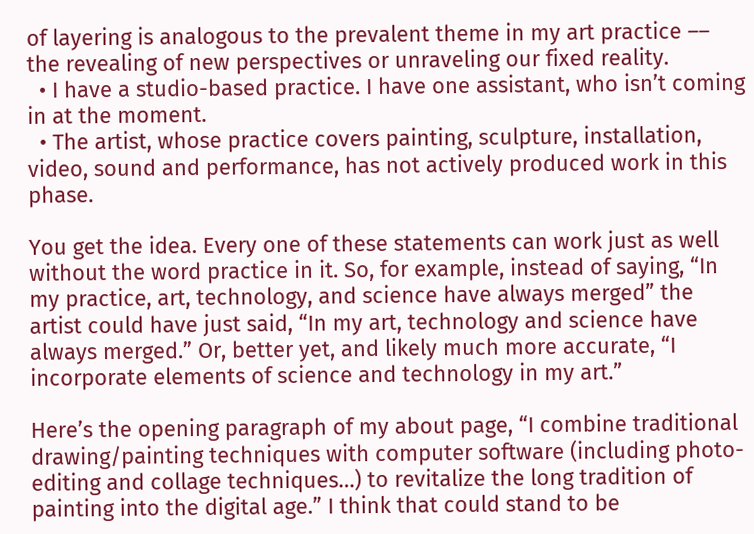of layering is analogous to the prevalent theme in my art practice –– the revealing of new perspectives or unraveling our fixed reality.
  • I have a studio-based practice. I have one assistant, who isn’t coming in at the moment.
  • The artist, whose practice covers painting, sculpture, installation, video, sound and performance, has not actively produced work in this phase.

You get the idea. Every one of these statements can work just as well without the word practice in it. So, for example, instead of saying, “In my practice, art, technology, and science have always merged” the artist could have just said, “In my art, technology and science have always merged.” Or, better yet, and likely much more accurate, “I incorporate elements of science and technology in my art.”

Here’s the opening paragraph of my about page, “I combine traditional drawing/painting techniques with computer software (including photo-editing and collage techniques…) to revitalize the long tradition of painting into the digital age.” I think that could stand to be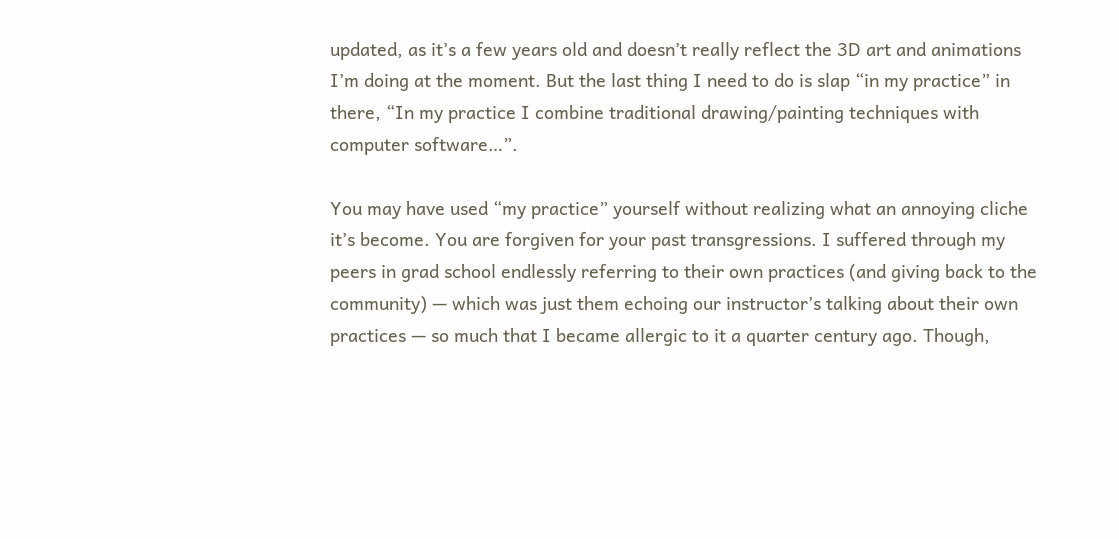updated, as it’s a few years old and doesn’t really reflect the 3D art and animations I’m doing at the moment. But the last thing I need to do is slap “in my practice” in there, “In my practice I combine traditional drawing/painting techniques with computer software…”.

You may have used “my practice” yourself without realizing what an annoying cliche it’s become. You are forgiven for your past transgressions. I suffered through my peers in grad school endlessly referring to their own practices (and giving back to the community) — which was just them echoing our instructor’s talking about their own practices — so much that I became allergic to it a quarter century ago. Though,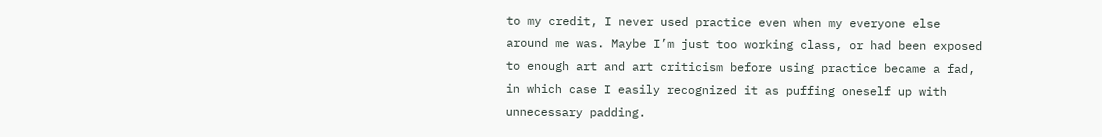to my credit, I never used practice even when my everyone else around me was. Maybe I’m just too working class, or had been exposed to enough art and art criticism before using practice became a fad, in which case I easily recognized it as puffing oneself up with unnecessary padding.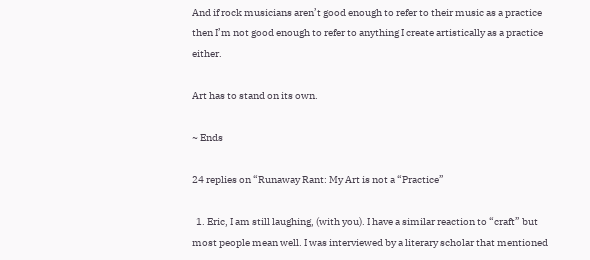And if rock musicians aren’t good enough to refer to their music as a practice then I’m not good enough to refer to anything I create artistically as a practice either.

Art has to stand on its own.

~ Ends

24 replies on “Runaway Rant: My Art is not a “Practice”

  1. Eric, I am still laughing, (with you). I have a similar reaction to “craft” but most people mean well. I was interviewed by a literary scholar that mentioned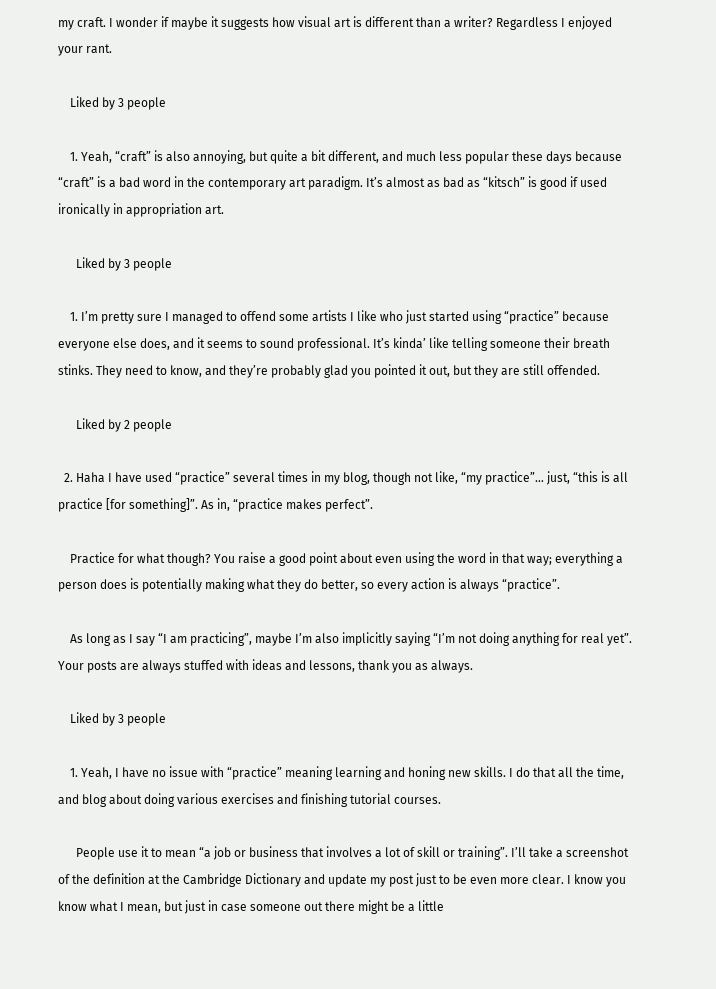my craft. I wonder if maybe it suggests how visual art is different than a writer? Regardless I enjoyed your rant.

    Liked by 3 people

    1. Yeah, “craft” is also annoying, but quite a bit different, and much less popular these days because “craft” is a bad word in the contemporary art paradigm. It’s almost as bad as “kitsch” is good if used ironically in appropriation art.

      Liked by 3 people

    1. I’m pretty sure I managed to offend some artists I like who just started using “practice” because everyone else does, and it seems to sound professional. It’s kinda’ like telling someone their breath stinks. They need to know, and they’re probably glad you pointed it out, but they are still offended.

      Liked by 2 people

  2. Haha I have used “practice” several times in my blog, though not like, “my practice”… just, “this is all practice [for something]”. As in, “practice makes perfect”.

    Practice for what though? You raise a good point about even using the word in that way; everything a person does is potentially making what they do better, so every action is always “practice”.

    As long as I say “I am practicing”, maybe I’m also implicitly saying “I’m not doing anything for real yet”. Your posts are always stuffed with ideas and lessons, thank you as always.

    Liked by 3 people

    1. Yeah, I have no issue with “practice” meaning learning and honing new skills. I do that all the time, and blog about doing various exercises and finishing tutorial courses.

      People use it to mean “a job or business that involves a lot of skill or training”. I’ll take a screenshot of the definition at the Cambridge Dictionary and update my post just to be even more clear. I know you know what I mean, but just in case someone out there might be a little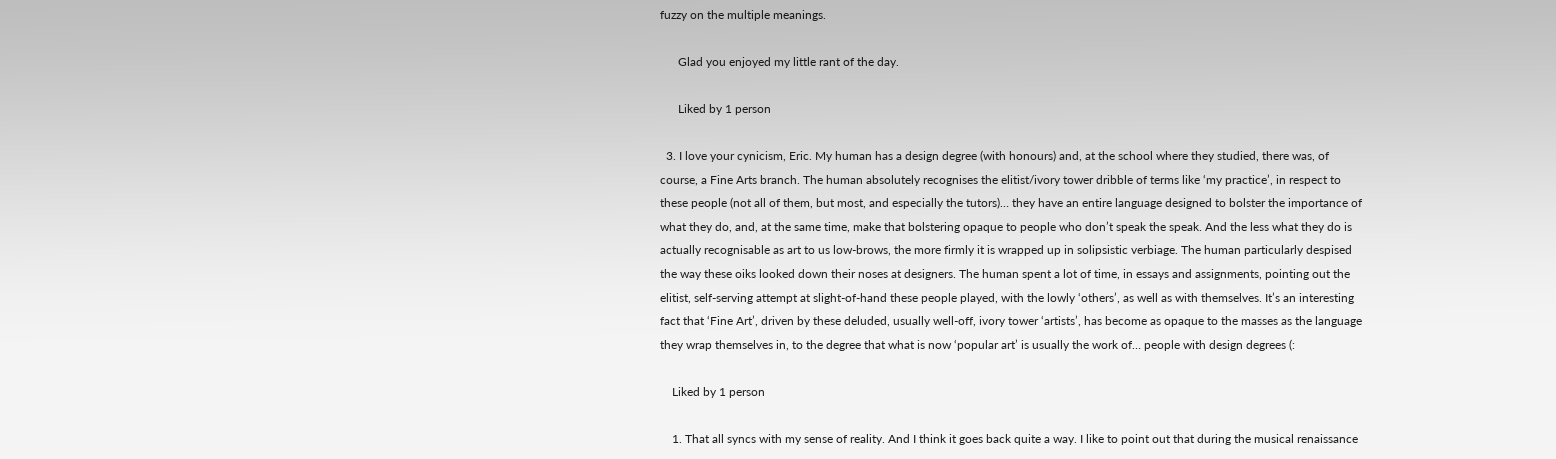fuzzy on the multiple meanings.

      Glad you enjoyed my little rant of the day.

      Liked by 1 person

  3. I love your cynicism, Eric. My human has a design degree (with honours) and, at the school where they studied, there was, of course, a Fine Arts branch. The human absolutely recognises the elitist/ivory tower dribble of terms like ‘my practice’, in respect to these people (not all of them, but most, and especially the tutors)… they have an entire language designed to bolster the importance of what they do, and, at the same time, make that bolstering opaque to people who don’t speak the speak. And the less what they do is actually recognisable as art to us low-brows, the more firmly it is wrapped up in solipsistic verbiage. The human particularly despised the way these oiks looked down their noses at designers. The human spent a lot of time, in essays and assignments, pointing out the elitist, self-serving attempt at slight-of-hand these people played, with the lowly ‘others’, as well as with themselves. It’s an interesting fact that ‘Fine Art’, driven by these deluded, usually well-off, ivory tower ‘artists’, has become as opaque to the masses as the language they wrap themselves in, to the degree that what is now ‘popular art’ is usually the work of… people with design degrees (:

    Liked by 1 person

    1. That all syncs with my sense of reality. And I think it goes back quite a way. I like to point out that during the musical renaissance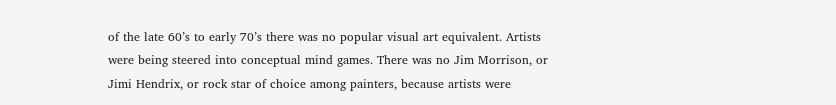of the late 60’s to early 70’s there was no popular visual art equivalent. Artists were being steered into conceptual mind games. There was no Jim Morrison, or Jimi Hendrix, or rock star of choice among painters, because artists were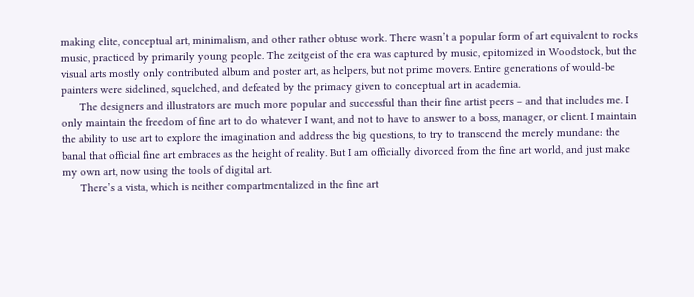making elite, conceptual art, minimalism, and other rather obtuse work. There wasn’t a popular form of art equivalent to rocks music, practiced by primarily young people. The zeitgeist of the era was captured by music, epitomized in Woodstock, but the visual arts mostly only contributed album and poster art, as helpers, but not prime movers. Entire generations of would-be painters were sidelined, squelched, and defeated by the primacy given to conceptual art in academia.
      The designers and illustrators are much more popular and successful than their fine artist peers – and that includes me. I only maintain the freedom of fine art to do whatever I want, and not to have to answer to a boss, manager, or client. I maintain the ability to use art to explore the imagination and address the big questions, to try to transcend the merely mundane: the banal that official fine art embraces as the height of reality. But I am officially divorced from the fine art world, and just make my own art, now using the tools of digital art.
      There’s a vista, which is neither compartmentalized in the fine art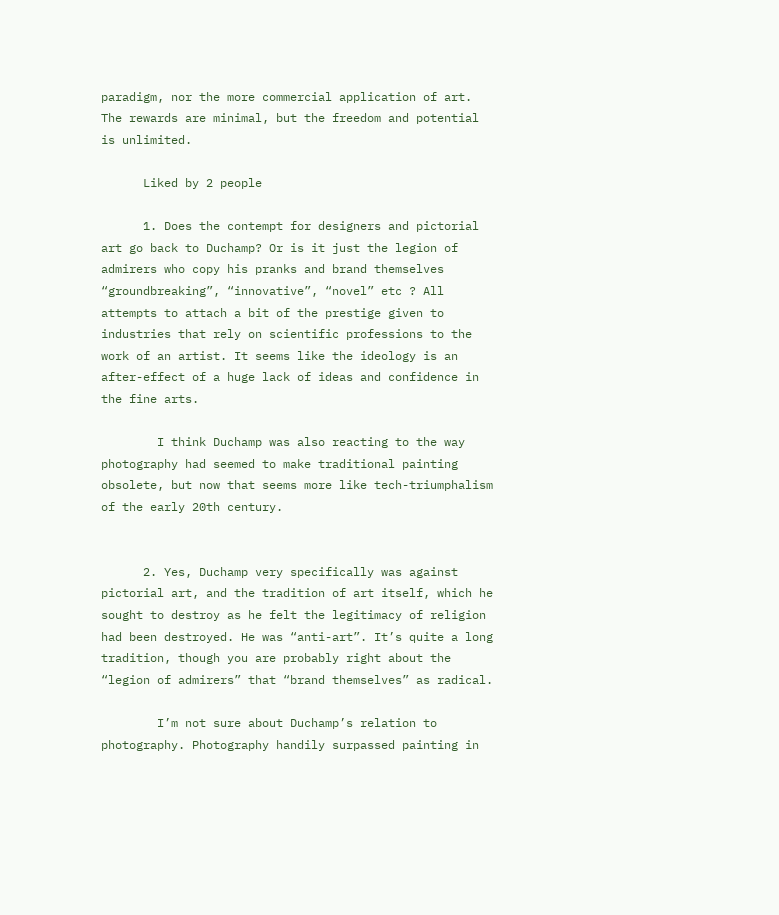paradigm, nor the more commercial application of art. The rewards are minimal, but the freedom and potential is unlimited.

      Liked by 2 people

      1. Does the contempt for designers and pictorial art go back to Duchamp? Or is it just the legion of admirers who copy his pranks and brand themselves “groundbreaking”, “innovative”, “novel” etc ? All attempts to attach a bit of the prestige given to industries that rely on scientific professions to the work of an artist. It seems like the ideology is an after-effect of a huge lack of ideas and confidence in the fine arts.

        I think Duchamp was also reacting to the way photography had seemed to make traditional painting obsolete, but now that seems more like tech-triumphalism of the early 20th century.


      2. Yes, Duchamp very specifically was against pictorial art, and the tradition of art itself, which he sought to destroy as he felt the legitimacy of religion had been destroyed. He was “anti-art”. It’s quite a long tradition, though you are probably right about the “legion of admirers” that “brand themselves” as radical.

        I’m not sure about Duchamp’s relation to photography. Photography handily surpassed painting in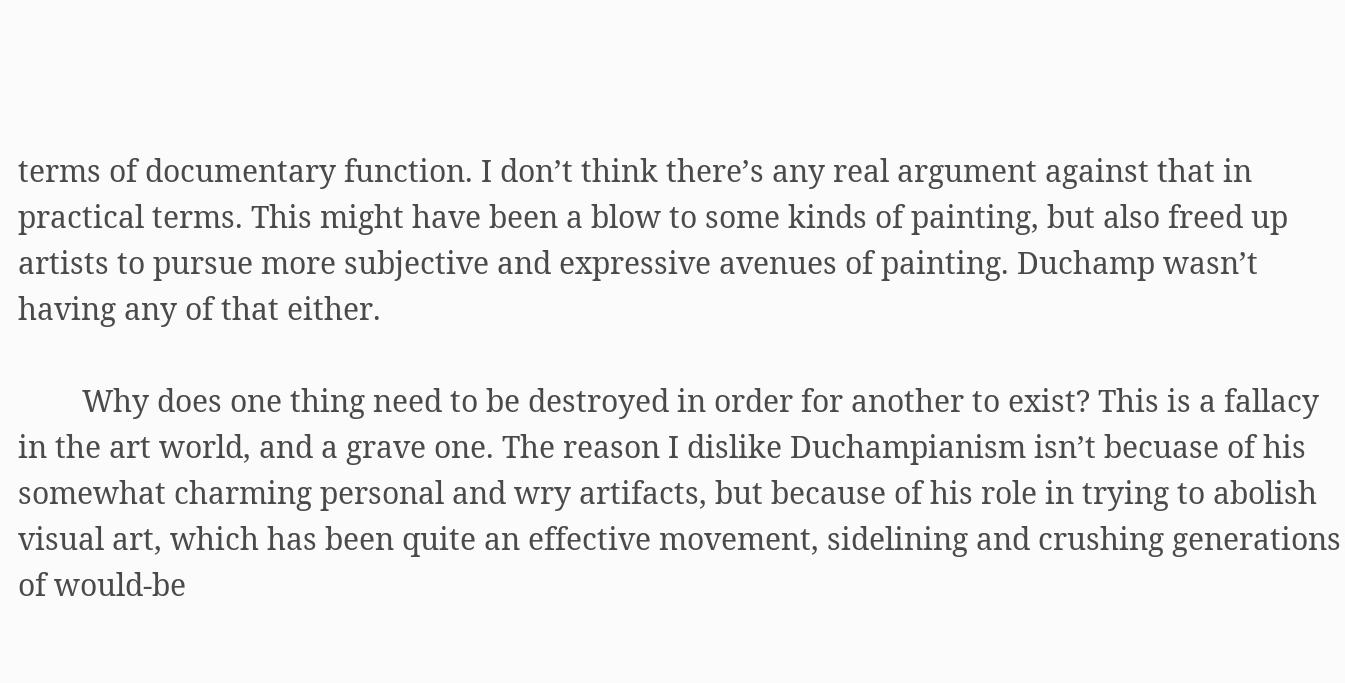terms of documentary function. I don’t think there’s any real argument against that in practical terms. This might have been a blow to some kinds of painting, but also freed up artists to pursue more subjective and expressive avenues of painting. Duchamp wasn’t having any of that either.

        Why does one thing need to be destroyed in order for another to exist? This is a fallacy in the art world, and a grave one. The reason I dislike Duchampianism isn’t becuase of his somewhat charming personal and wry artifacts, but because of his role in trying to abolish visual art, which has been quite an effective movement, sidelining and crushing generations of would-be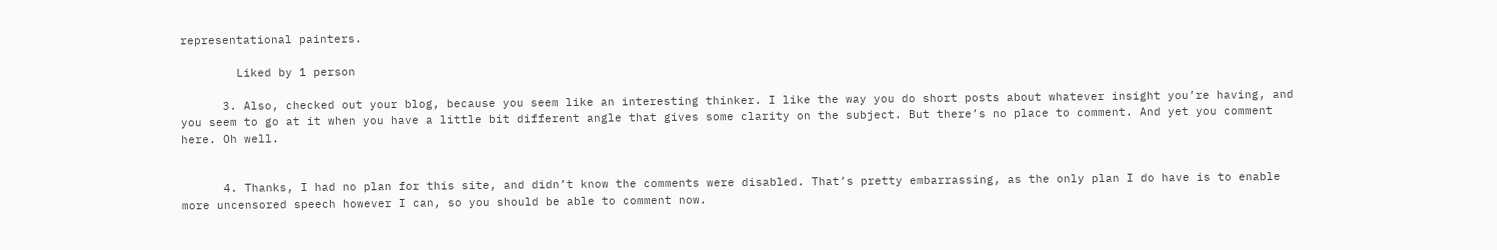representational painters.

        Liked by 1 person

      3. Also, checked out your blog, because you seem like an interesting thinker. I like the way you do short posts about whatever insight you’re having, and you seem to go at it when you have a little bit different angle that gives some clarity on the subject. But there’s no place to comment. And yet you comment here. Oh well.


      4. Thanks, I had no plan for this site, and didn’t know the comments were disabled. That’s pretty embarrassing, as the only plan I do have is to enable more uncensored speech however I can, so you should be able to comment now.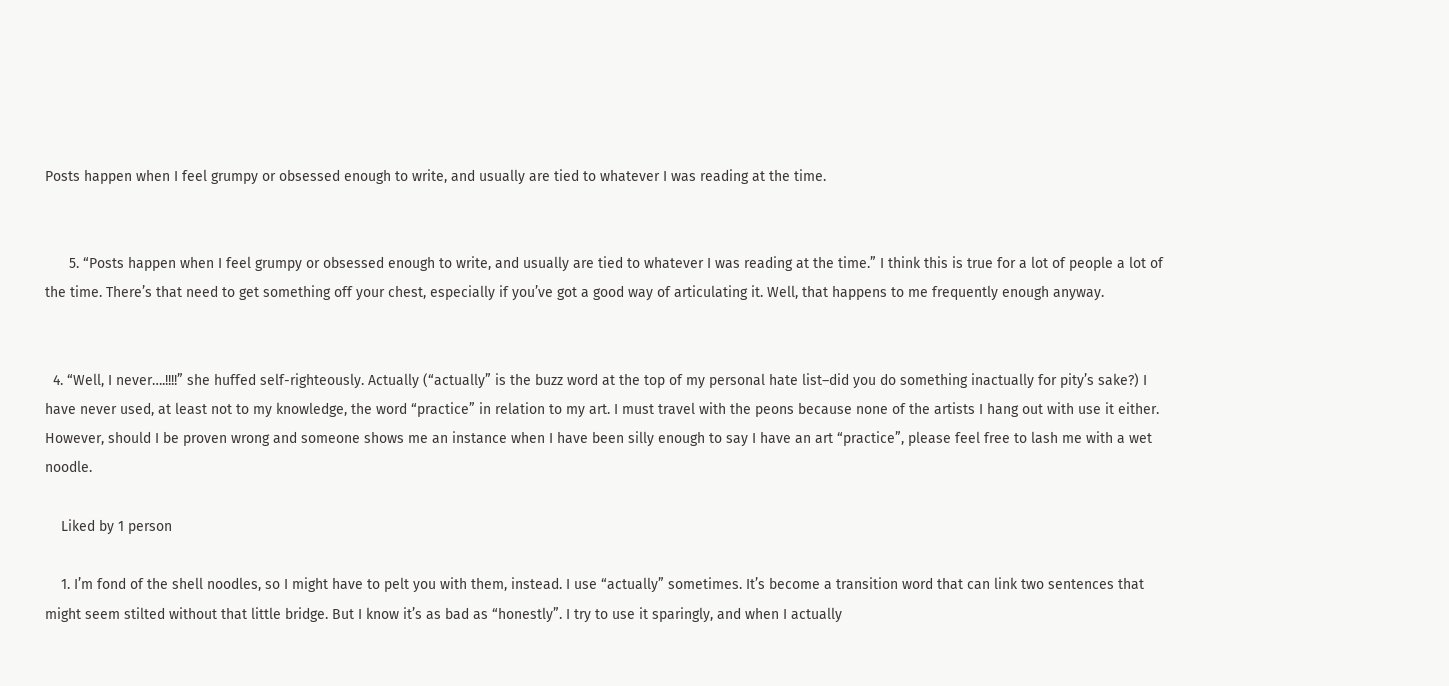Posts happen when I feel grumpy or obsessed enough to write, and usually are tied to whatever I was reading at the time.


      5. “Posts happen when I feel grumpy or obsessed enough to write, and usually are tied to whatever I was reading at the time.” I think this is true for a lot of people a lot of the time. There’s that need to get something off your chest, especially if you’ve got a good way of articulating it. Well, that happens to me frequently enough anyway.


  4. “Well, I never….!!!!” she huffed self-righteously. Actually (“actually” is the buzz word at the top of my personal hate list–did you do something inactually for pity’s sake?) I have never used, at least not to my knowledge, the word “practice” in relation to my art. I must travel with the peons because none of the artists I hang out with use it either. However, should I be proven wrong and someone shows me an instance when I have been silly enough to say I have an art “practice”, please feel free to lash me with a wet noodle.

    Liked by 1 person

    1. I’m fond of the shell noodles, so I might have to pelt you with them, instead. I use “actually” sometimes. It’s become a transition word that can link two sentences that might seem stilted without that little bridge. But I know it’s as bad as “honestly”. I try to use it sparingly, and when I actually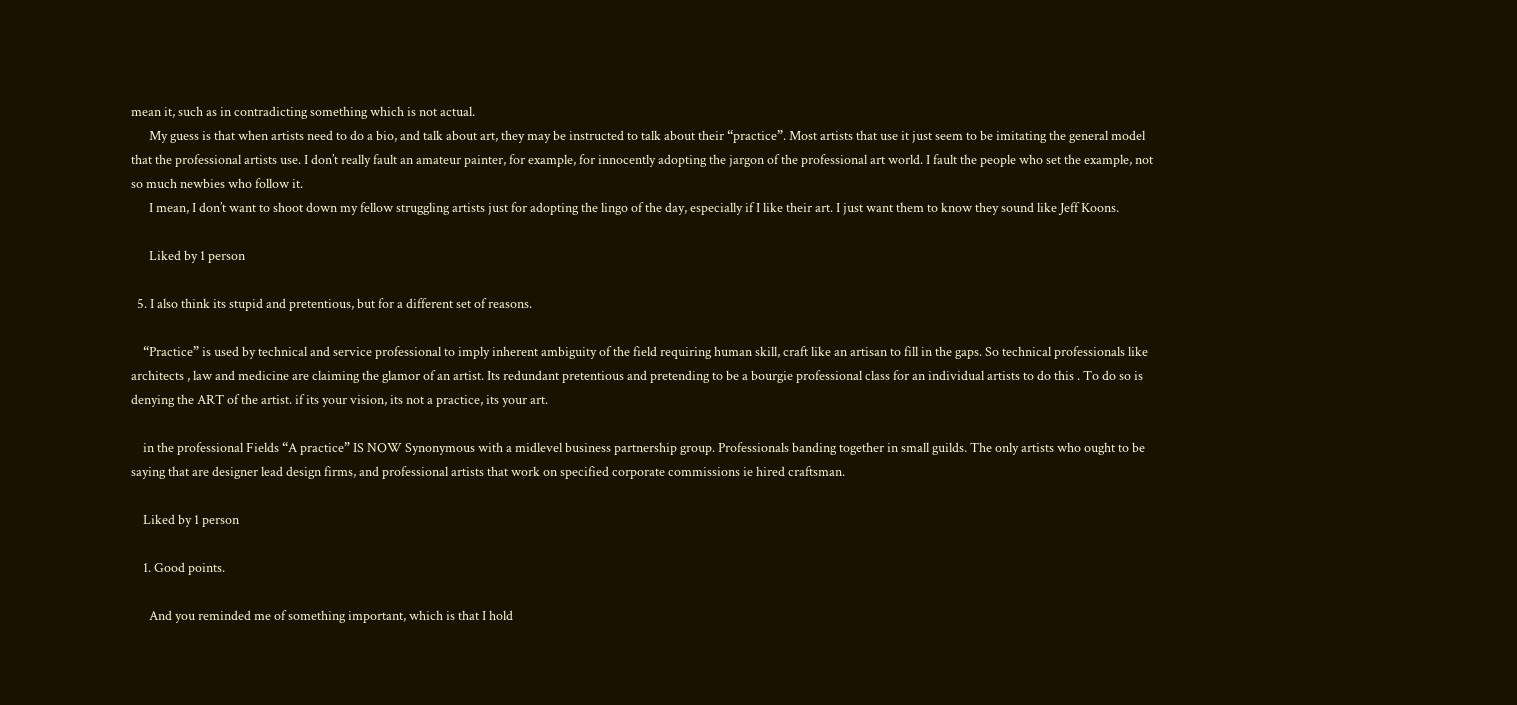mean it, such as in contradicting something which is not actual.
      My guess is that when artists need to do a bio, and talk about art, they may be instructed to talk about their “practice”. Most artists that use it just seem to be imitating the general model that the professional artists use. I don’t really fault an amateur painter, for example, for innocently adopting the jargon of the professional art world. I fault the people who set the example, not so much newbies who follow it.
      I mean, I don’t want to shoot down my fellow struggling artists just for adopting the lingo of the day, especially if I like their art. I just want them to know they sound like Jeff Koons.

      Liked by 1 person

  5. I also think its stupid and pretentious, but for a different set of reasons.

    “Practice” is used by technical and service professional to imply inherent ambiguity of the field requiring human skill, craft like an artisan to fill in the gaps. So technical professionals like architects , law and medicine are claiming the glamor of an artist. Its redundant pretentious and pretending to be a bourgie professional class for an individual artists to do this . To do so is denying the ART of the artist. if its your vision, its not a practice, its your art.

    in the professional Fields “A practice” IS NOW Synonymous with a midlevel business partnership group. Professionals banding together in small guilds. The only artists who ought to be saying that are designer lead design firms, and professional artists that work on specified corporate commissions ie hired craftsman.

    Liked by 1 person

    1. Good points.

      And you reminded me of something important, which is that I hold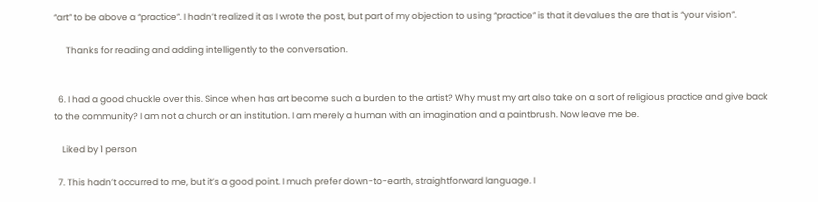“art” to be above a “practice”. I hadn’t realized it as I wrote the post, but part of my objection to using “practice” is that it devalues the are that is “your vision”.

      Thanks for reading and adding intelligently to the conversation.


  6. I had a good chuckle over this. Since when has art become such a burden to the artist? Why must my art also take on a sort of religious practice and give back to the community? I am not a church or an institution. I am merely a human with an imagination and a paintbrush. Now leave me be.

    Liked by 1 person

  7. This hadn’t occurred to me, but it’s a good point. I much prefer down-to-earth, straightforward language. I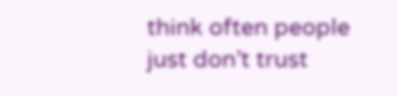think often people just don’t trust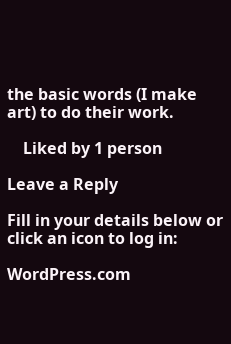the basic words (I make art) to do their work.

    Liked by 1 person

Leave a Reply

Fill in your details below or click an icon to log in:

WordPress.com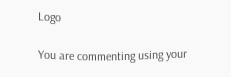Logo

You are commenting using your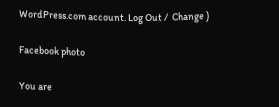WordPress.com account. Log Out /  Change )

Facebook photo

You are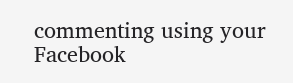commenting using your Facebook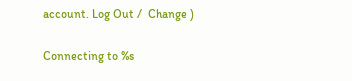account. Log Out /  Change )

Connecting to %s